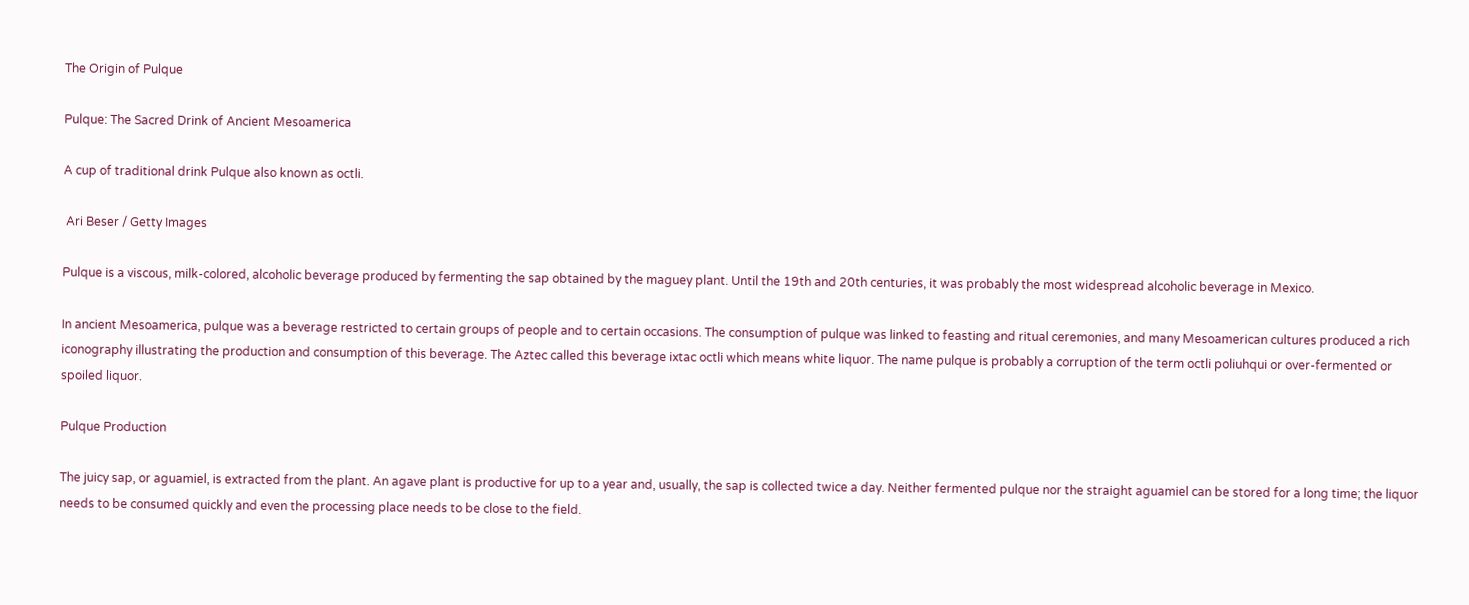The Origin of Pulque

Pulque: The Sacred Drink of Ancient Mesoamerica

A cup of traditional drink Pulque also known as octli.

 Ari Beser / Getty Images

Pulque is a viscous, milk-colored, alcoholic beverage produced by fermenting the sap obtained by the maguey plant. Until the 19th and 20th centuries, it was probably the most widespread alcoholic beverage in Mexico.

In ancient Mesoamerica, pulque was a beverage restricted to certain groups of people and to certain occasions. The consumption of pulque was linked to feasting and ritual ceremonies, and many Mesoamerican cultures produced a rich iconography illustrating the production and consumption of this beverage. The Aztec called this beverage ixtac octli which means white liquor. The name pulque is probably a corruption of the term octli poliuhqui or over-fermented or spoiled liquor.

Pulque Production

The juicy sap, or aguamiel, is extracted from the plant. An agave plant is productive for up to a year and, usually, the sap is collected twice a day. Neither fermented pulque nor the straight aguamiel can be stored for a long time; the liquor needs to be consumed quickly and even the processing place needs to be close to the field.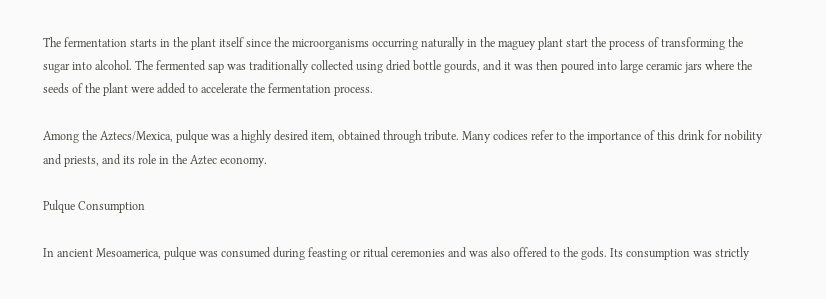The fermentation starts in the plant itself since the microorganisms occurring naturally in the maguey plant start the process of transforming the sugar into alcohol. The fermented sap was traditionally collected using dried bottle gourds, and it was then poured into large ceramic jars where the seeds of the plant were added to accelerate the fermentation process.

Among the Aztecs/Mexica, pulque was a highly desired item, obtained through tribute. Many codices refer to the importance of this drink for nobility and priests, and its role in the Aztec economy.

Pulque Consumption

In ancient Mesoamerica, pulque was consumed during feasting or ritual ceremonies and was also offered to the gods. Its consumption was strictly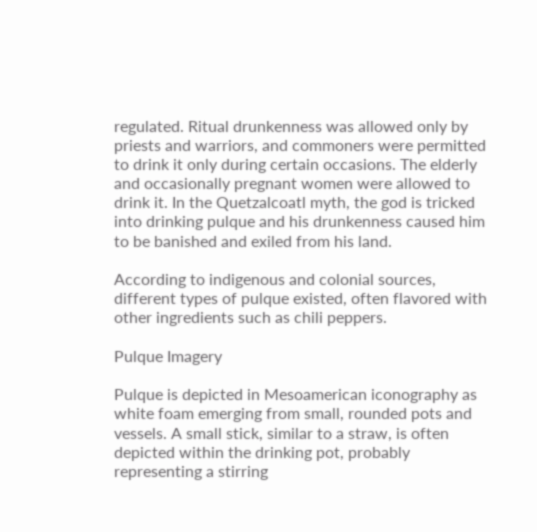regulated. Ritual drunkenness was allowed only by priests and warriors, and commoners were permitted to drink it only during certain occasions. The elderly and occasionally pregnant women were allowed to drink it. In the Quetzalcoatl myth, the god is tricked into drinking pulque and his drunkenness caused him to be banished and exiled from his land.

According to indigenous and colonial sources, different types of pulque existed, often flavored with other ingredients such as chili peppers.

Pulque Imagery

Pulque is depicted in Mesoamerican iconography as white foam emerging from small, rounded pots and vessels. A small stick, similar to a straw, is often depicted within the drinking pot, probably representing a stirring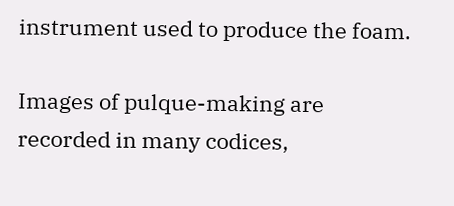instrument used to produce the foam.

Images of pulque-making are recorded in many codices,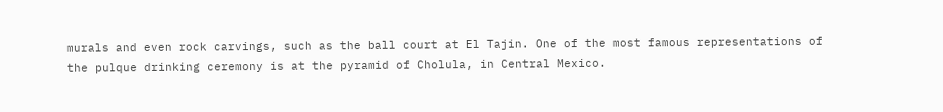murals and even rock carvings, such as the ball court at El Tajin. One of the most famous representations of the pulque drinking ceremony is at the pyramid of Cholula, in Central Mexico.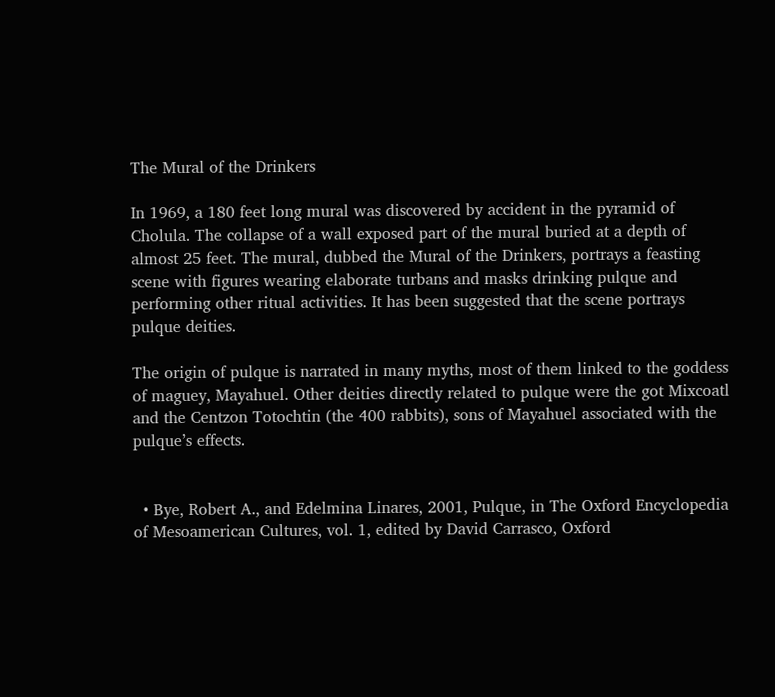The Mural of the Drinkers

In 1969, a 180 feet long mural was discovered by accident in the pyramid of Cholula. The collapse of a wall exposed part of the mural buried at a depth of almost 25 feet. The mural, dubbed the Mural of the Drinkers, portrays a feasting scene with figures wearing elaborate turbans and masks drinking pulque and performing other ritual activities. It has been suggested that the scene portrays pulque deities.

The origin of pulque is narrated in many myths, most of them linked to the goddess of maguey, Mayahuel. Other deities directly related to pulque were the got Mixcoatl and the Centzon Totochtin (the 400 rabbits), sons of Mayahuel associated with the pulque’s effects.


  • Bye, Robert A., and Edelmina Linares, 2001, Pulque, in The Oxford Encyclopedia of Mesoamerican Cultures, vol. 1, edited by David Carrasco, Oxford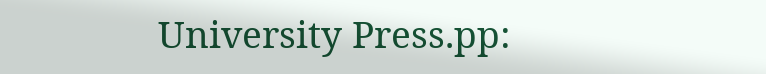University Press.pp: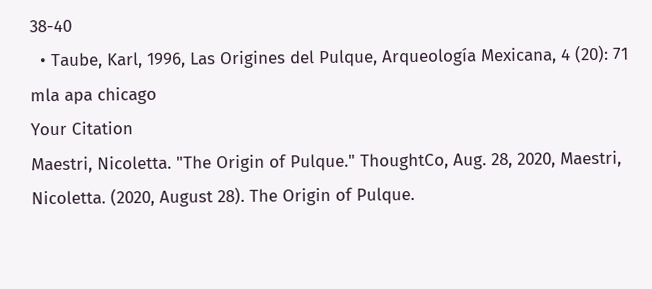38-40
  • Taube, Karl, 1996, Las Origines del Pulque, Arqueología Mexicana, 4 (20): 71
mla apa chicago
Your Citation
Maestri, Nicoletta. "The Origin of Pulque." ThoughtCo, Aug. 28, 2020, Maestri, Nicoletta. (2020, August 28). The Origin of Pulque.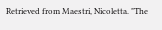Retrieved from Maestri, Nicoletta. "The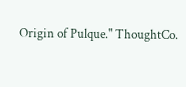Origin of Pulque." ThoughtCo.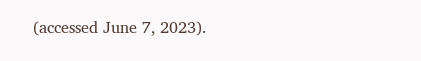(accessed June 7, 2023).